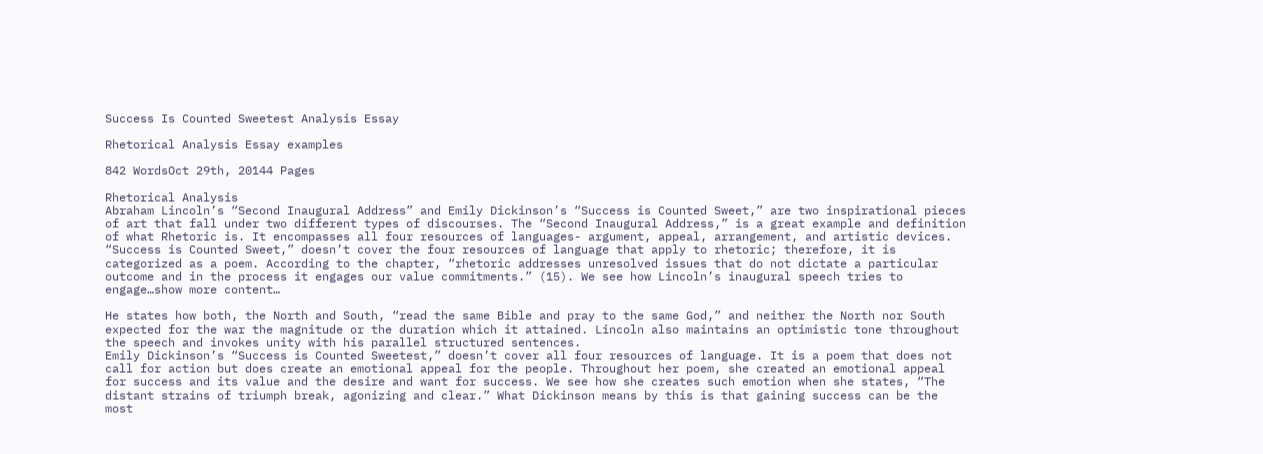Success Is Counted Sweetest Analysis Essay

Rhetorical Analysis Essay examples

842 WordsOct 29th, 20144 Pages

Rhetorical Analysis
Abraham Lincoln’s “Second Inaugural Address” and Emily Dickinson’s “Success is Counted Sweet,” are two inspirational pieces of art that fall under two different types of discourses. The “Second Inaugural Address,” is a great example and definition of what Rhetoric is. It encompasses all four resources of languages- argument, appeal, arrangement, and artistic devices. “Success is Counted Sweet,” doesn’t cover the four resources of language that apply to rhetoric; therefore, it is categorized as a poem. According to the chapter, “rhetoric addresses unresolved issues that do not dictate a particular outcome and in the process it engages our value commitments.” (15). We see how Lincoln’s inaugural speech tries to engage…show more content…

He states how both, the North and South, “read the same Bible and pray to the same God,” and neither the North nor South expected for the war the magnitude or the duration which it attained. Lincoln also maintains an optimistic tone throughout the speech and invokes unity with his parallel structured sentences.
Emily Dickinson’s “Success is Counted Sweetest,” doesn’t cover all four resources of language. It is a poem that does not call for action but does create an emotional appeal for the people. Throughout her poem, she created an emotional appeal for success and its value and the desire and want for success. We see how she creates such emotion when she states, “The distant strains of triumph break, agonizing and clear.” What Dickinson means by this is that gaining success can be the most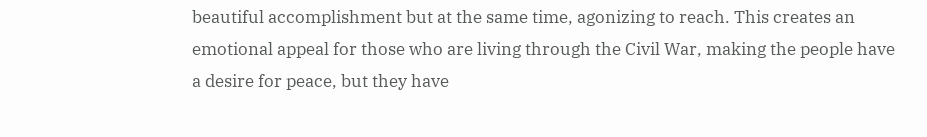beautiful accomplishment but at the same time, agonizing to reach. This creates an emotional appeal for those who are living through the Civil War, making the people have a desire for peace, but they have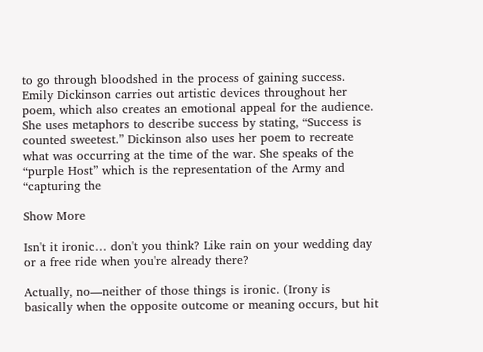to go through bloodshed in the process of gaining success. Emily Dickinson carries out artistic devices throughout her poem, which also creates an emotional appeal for the audience. She uses metaphors to describe success by stating, “Success is counted sweetest.” Dickinson also uses her poem to recreate what was occurring at the time of the war. She speaks of the “purple Host” which is the representation of the Army and “capturing the

Show More

Isn't it ironic… don't you think? Like rain on your wedding day or a free ride when you're already there?

Actually, no—neither of those things is ironic. (Irony is basically when the opposite outcome or meaning occurs, but hit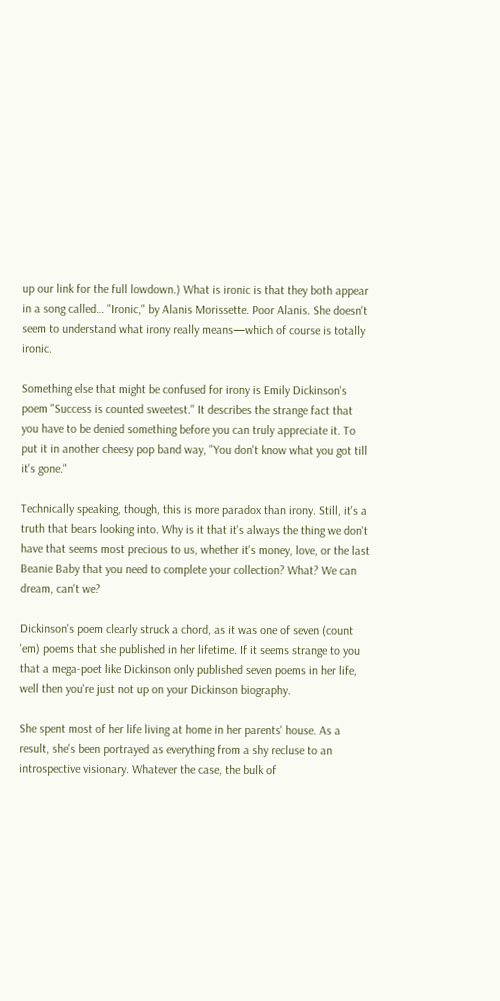up our link for the full lowdown.) What is ironic is that they both appear in a song called… "Ironic," by Alanis Morissette. Poor Alanis. She doesn't seem to understand what irony really means—which of course is totally ironic.

Something else that might be confused for irony is Emily Dickinson's poem "Success is counted sweetest." It describes the strange fact that you have to be denied something before you can truly appreciate it. To put it in another cheesy pop band way, "You don't know what you got till it's gone."

Technically speaking, though, this is more paradox than irony. Still, it's a truth that bears looking into. Why is it that it's always the thing we don't have that seems most precious to us, whether it's money, love, or the last Beanie Baby that you need to complete your collection? What? We can dream, can't we?

Dickinson's poem clearly struck a chord, as it was one of seven (count 'em) poems that she published in her lifetime. If it seems strange to you that a mega-poet like Dickinson only published seven poems in her life, well then you're just not up on your Dickinson biography.

She spent most of her life living at home in her parents' house. As a result, she's been portrayed as everything from a shy recluse to an introspective visionary. Whatever the case, the bulk of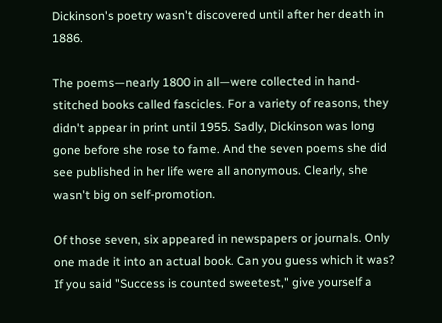Dickinson's poetry wasn't discovered until after her death in 1886.

The poems—nearly 1800 in all—were collected in hand-stitched books called fascicles. For a variety of reasons, they didn't appear in print until 1955. Sadly, Dickinson was long gone before she rose to fame. And the seven poems she did see published in her life were all anonymous. Clearly, she wasn't big on self-promotion.

Of those seven, six appeared in newspapers or journals. Only one made it into an actual book. Can you guess which it was? If you said "Success is counted sweetest," give yourself a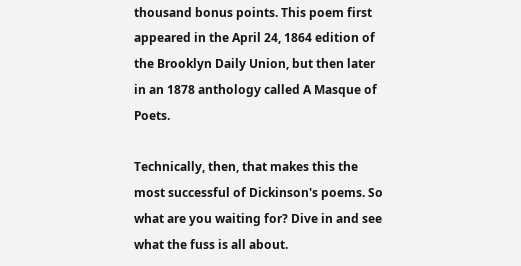thousand bonus points. This poem first appeared in the April 24, 1864 edition of the Brooklyn Daily Union, but then later in an 1878 anthology called A Masque of Poets.

Technically, then, that makes this the most successful of Dickinson's poems. So what are you waiting for? Dive in and see what the fuss is all about.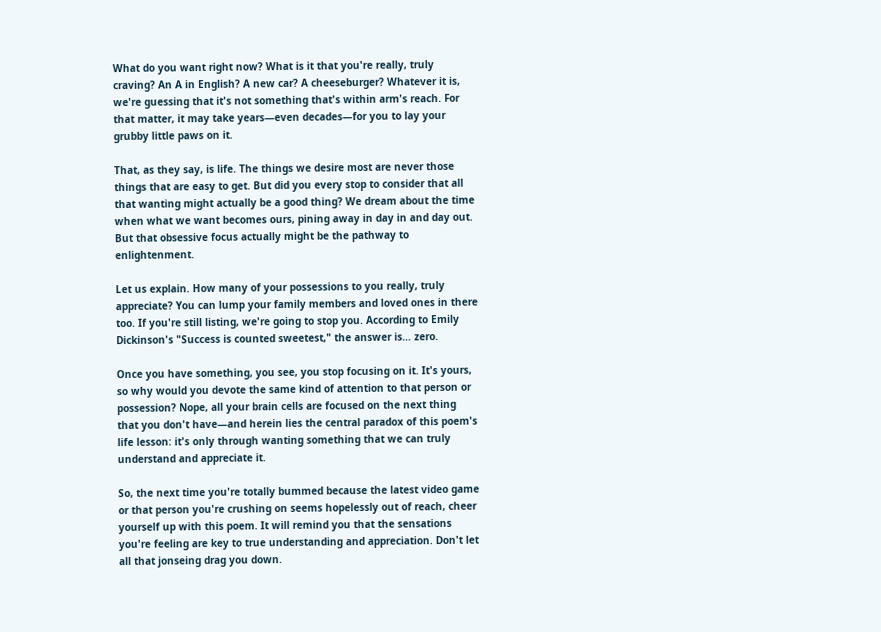What do you want right now? What is it that you're really, truly craving? An A in English? A new car? A cheeseburger? Whatever it is, we're guessing that it's not something that's within arm's reach. For that matter, it may take years—even decades—for you to lay your grubby little paws on it.

That, as they say, is life. The things we desire most are never those things that are easy to get. But did you every stop to consider that all that wanting might actually be a good thing? We dream about the time when what we want becomes ours, pining away in day in and day out. But that obsessive focus actually might be the pathway to enlightenment.

Let us explain. How many of your possessions to you really, truly appreciate? You can lump your family members and loved ones in there too. If you're still listing, we're going to stop you. According to Emily Dickinson's "Success is counted sweetest," the answer is… zero.

Once you have something, you see, you stop focusing on it. It's yours, so why would you devote the same kind of attention to that person or possession? Nope, all your brain cells are focused on the next thing that you don't have—and herein lies the central paradox of this poem's life lesson: it's only through wanting something that we can truly understand and appreciate it.

So, the next time you're totally bummed because the latest video game or that person you're crushing on seems hopelessly out of reach, cheer yourself up with this poem. It will remind you that the sensations you're feeling are key to true understanding and appreciation. Don't let all that jonseing drag you down.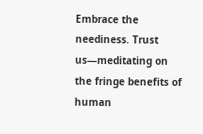Embrace the neediness. Trust us—meditating on the fringe benefits of human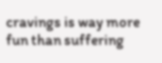cravings is way more fun than suffering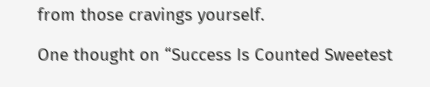from those cravings yourself.

One thought on “Success Is Counted Sweetest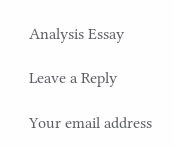Analysis Essay

Leave a Reply

Your email address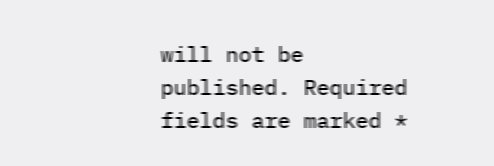will not be published. Required fields are marked *